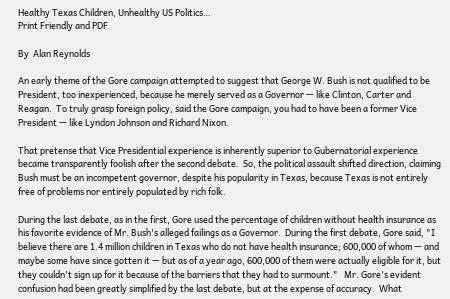Healthy Texas Children, Unhealthy US Politics…
Print Friendly and PDF

By  Alan Reynolds

An early theme of the Gore campaign attempted to suggest that George W. Bush is not qualified to be President, too inexperienced, because he merely served as a Governor — like Clinton, Carter and Reagan.  To truly grasp foreign policy, said the Gore campaign, you had to have been a former Vice President — like Lyndon Johnson and Richard Nixon.

That pretense that Vice Presidential experience is inherently superior to Gubernatorial experience became transparently foolish after the second debate.  So, the political assault shifted direction, claiming Bush must be an incompetent governor, despite his popularity in Texas, because Texas is not entirely free of problems nor entirely populated by rich folk.

During the last debate, as in the first, Gore used the percentage of children without health insurance as his favorite evidence of Mr. Bush's alleged failings as a Governor.  During the first debate, Gore said, "I believe there are 1.4 million children in Texas who do not have health insurance; 600,000 of whom — and maybe some have since gotten it — but as of a year ago, 600,000 of them were actually eligible for it, but they couldn't sign up for it because of the barriers that they had to surmount."   Mr. Gore's evident confusion had been greatly simplified by the last debate, but at the expense of accuracy.  What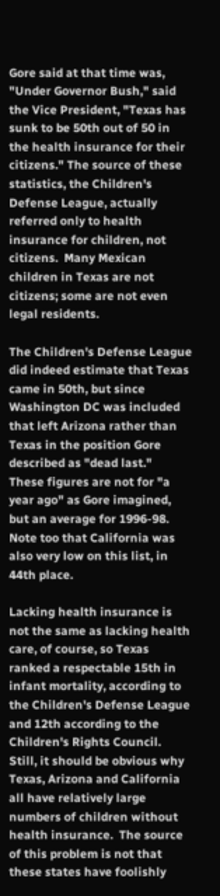Gore said at that time was, "Under Governor Bush," said the Vice President, "Texas has sunk to be 50th out of 50 in the health insurance for their citizens." The source of these statistics, the Children's Defense League, actually referred only to health insurance for children, not citizens.  Many Mexican children in Texas are not citizens; some are not even legal residents.

The Children's Defense League did indeed estimate that Texas came in 50th, but since Washington DC was included that left Arizona rather than Texas in the position Gore described as "dead last."  These figures are not for "a year ago" as Gore imagined, but an average for 1996-98.  Note too that California was also very low on this list, in 44th place.

Lacking health insurance is not the same as lacking health care, of course, so Texas ranked a respectable 15th in infant mortality, according to the Children's Defense League and 12th according to the Children's Rights Council.  Still, it should be obvious why Texas, Arizona and California all have relatively large numbers of children without health insurance.  The source of this problem is not that these states have foolishly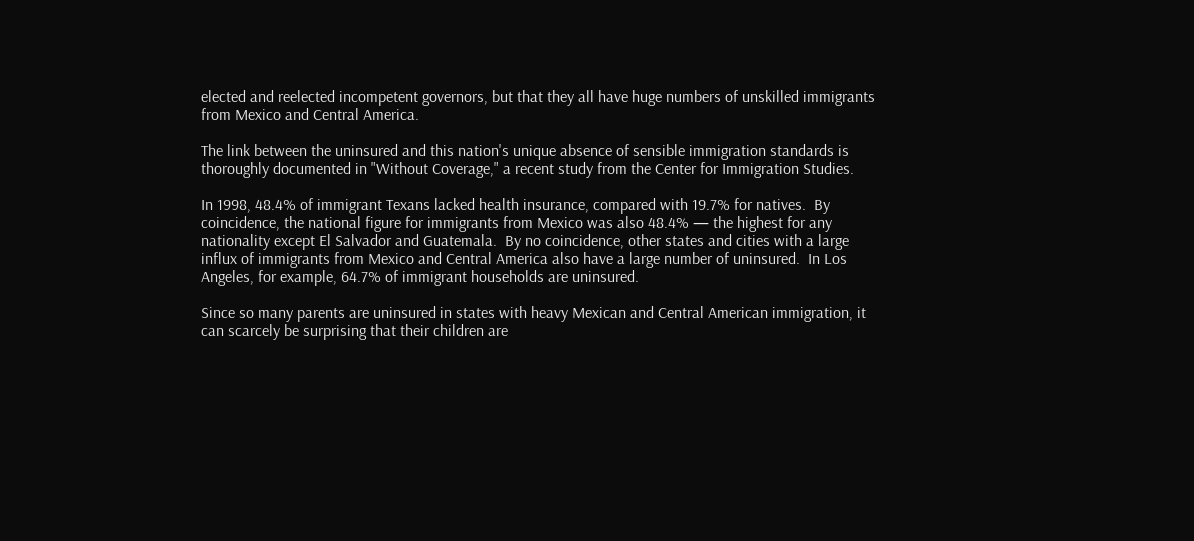elected and reelected incompetent governors, but that they all have huge numbers of unskilled immigrants from Mexico and Central America.

The link between the uninsured and this nation's unique absence of sensible immigration standards is thoroughly documented in "Without Coverage," a recent study from the Center for Immigration Studies.

In 1998, 48.4% of immigrant Texans lacked health insurance, compared with 19.7% for natives.  By coincidence, the national figure for immigrants from Mexico was also 48.4% — the highest for any nationality except El Salvador and Guatemala.  By no coincidence, other states and cities with a large influx of immigrants from Mexico and Central America also have a large number of uninsured.  In Los Angeles, for example, 64.7% of immigrant households are uninsured.

Since so many parents are uninsured in states with heavy Mexican and Central American immigration, it can scarcely be surprising that their children are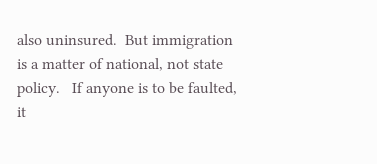also uninsured.  But immigration is a matter of national, not state policy.   If anyone is to be faulted, it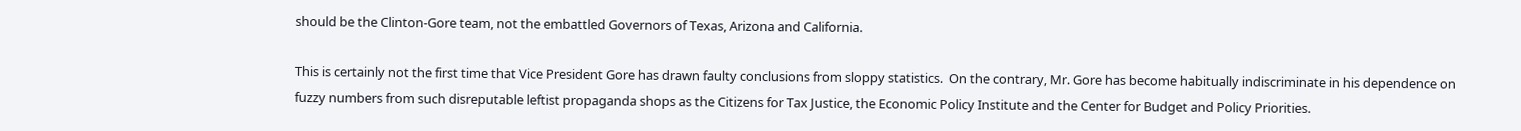should be the Clinton-Gore team, not the embattled Governors of Texas, Arizona and California.

This is certainly not the first time that Vice President Gore has drawn faulty conclusions from sloppy statistics.  On the contrary, Mr. Gore has become habitually indiscriminate in his dependence on fuzzy numbers from such disreputable leftist propaganda shops as the Citizens for Tax Justice, the Economic Policy Institute and the Center for Budget and Policy Priorities.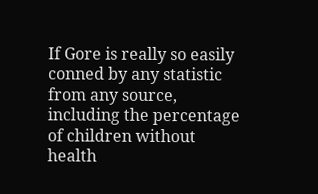If Gore is really so easily conned by any statistic from any source, including the percentage of children without health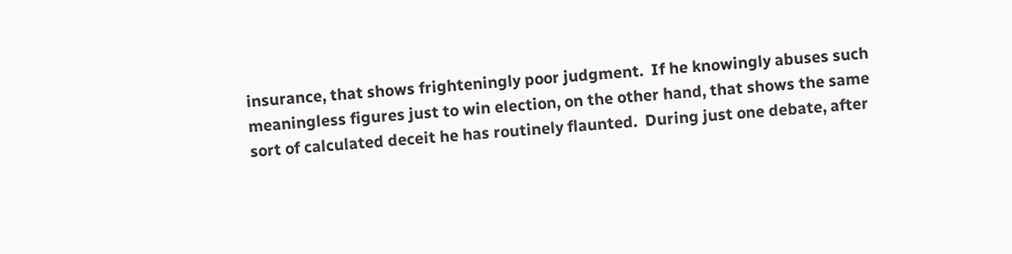insurance, that shows frighteningly poor judgment.  If he knowingly abuses such meaningless figures just to win election, on the other hand, that shows the same sort of calculated deceit he has routinely flaunted.  During just one debate, after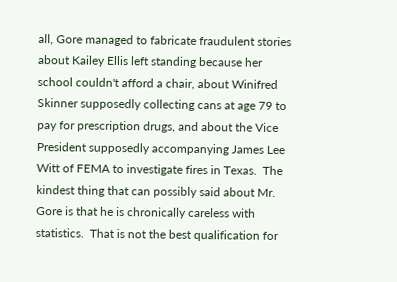all, Gore managed to fabricate fraudulent stories about Kailey Ellis left standing because her school couldn't afford a chair, about Winifred Skinner supposedly collecting cans at age 79 to pay for prescription drugs, and about the Vice President supposedly accompanying James Lee Witt of FEMA to investigate fires in Texas.  The kindest thing that can possibly said about Mr. Gore is that he is chronically careless with statistics.  That is not the best qualification for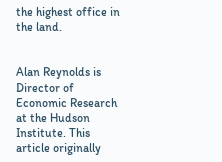the highest office in the land.


Alan Reynolds is Director of Economic Research at the Hudson Institute. This article originally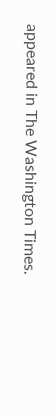appeared in The Washington Times.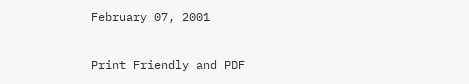February 07, 2001

Print Friendly and PDF